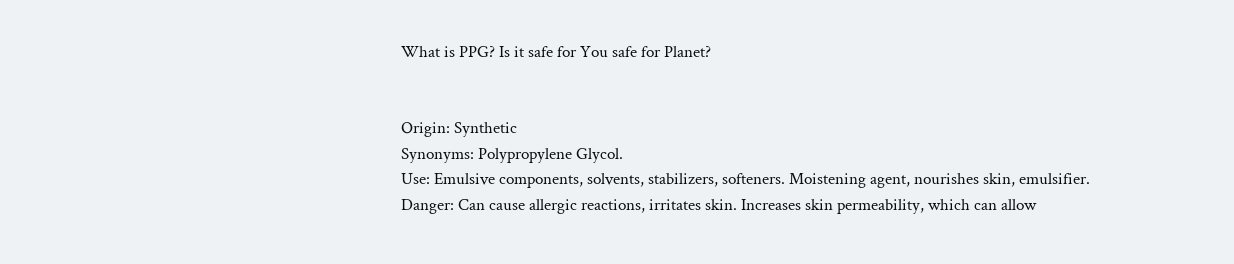What is PPG? Is it safe for You safe for Planet?


Origin: Synthetic
Synonyms: Polypropylene Glycol.
Use: Emulsive components, solvents, stabilizers, softeners. Moistening agent, nourishes skin, emulsifier.
Danger: Can cause allergic reactions, irritates skin. Increases skin permeability, which can allow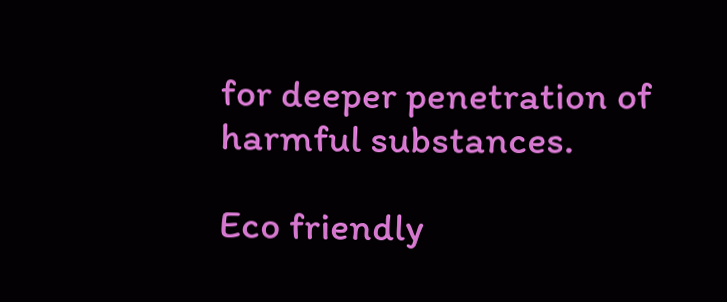for deeper penetration of harmful substances.

Eco friendly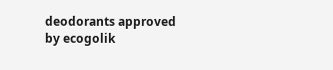deodorants approved by ecogolik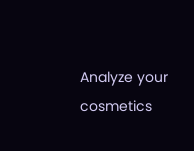Analyze your cosmetics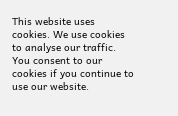This website uses cookies. We use cookies to analyse our traffic. You consent to our cookies if you continue to use our website.